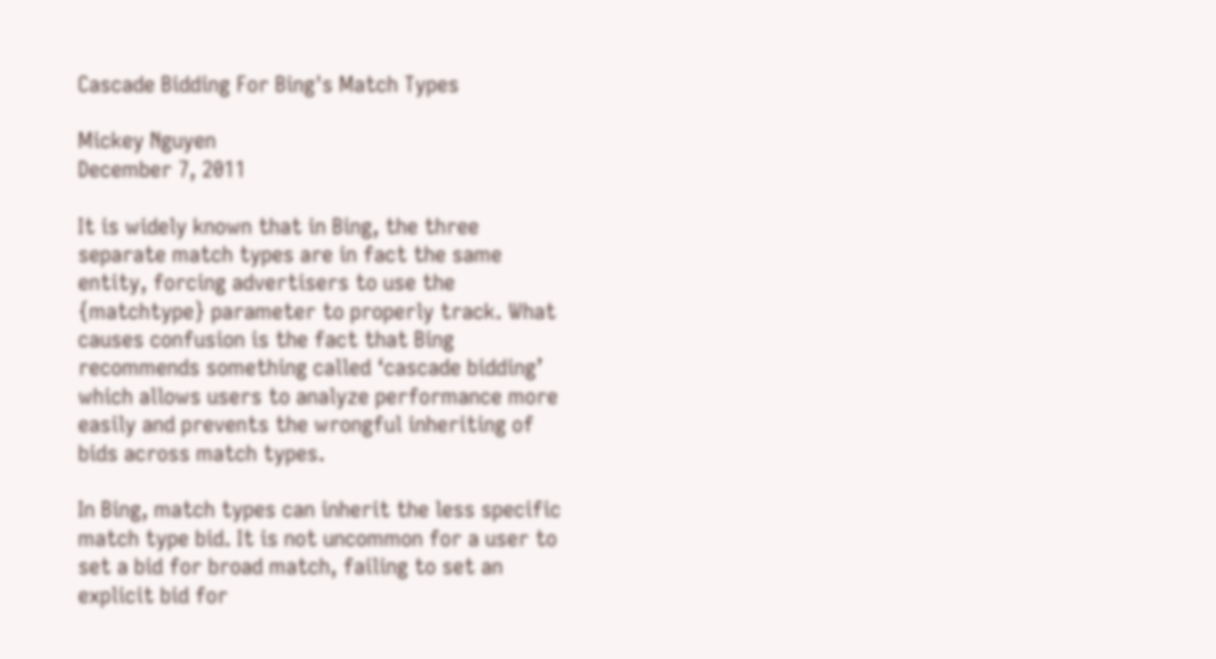Cascade Bidding For Bing's Match Types

Mickey Nguyen
December 7, 2011

It is widely known that in Bing, the three separate match types are in fact the same entity, forcing advertisers to use the {matchtype} parameter to properly track. What causes confusion is the fact that Bing recommends something called ‘cascade bidding’ which allows users to analyze performance more easily and prevents the wrongful inheriting of bids across match types.

In Bing, match types can inherit the less specific match type bid. It is not uncommon for a user to set a bid for broad match, failing to set an explicit bid for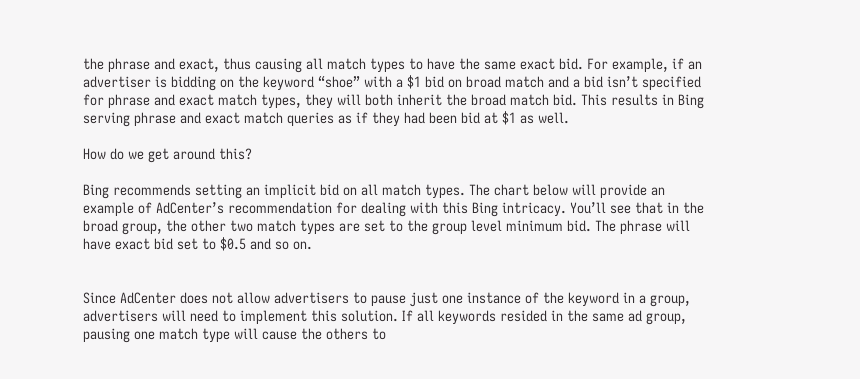the phrase and exact, thus causing all match types to have the same exact bid. For example, if an advertiser is bidding on the keyword “shoe” with a $1 bid on broad match and a bid isn’t specified for phrase and exact match types, they will both inherit the broad match bid. This results in Bing serving phrase and exact match queries as if they had been bid at $1 as well.

How do we get around this?

Bing recommends setting an implicit bid on all match types. The chart below will provide an example of AdCenter’s recommendation for dealing with this Bing intricacy. You’ll see that in the broad group, the other two match types are set to the group level minimum bid. The phrase will have exact bid set to $0.5 and so on.


Since AdCenter does not allow advertisers to pause just one instance of the keyword in a group, advertisers will need to implement this solution. If all keywords resided in the same ad group, pausing one match type will cause the others to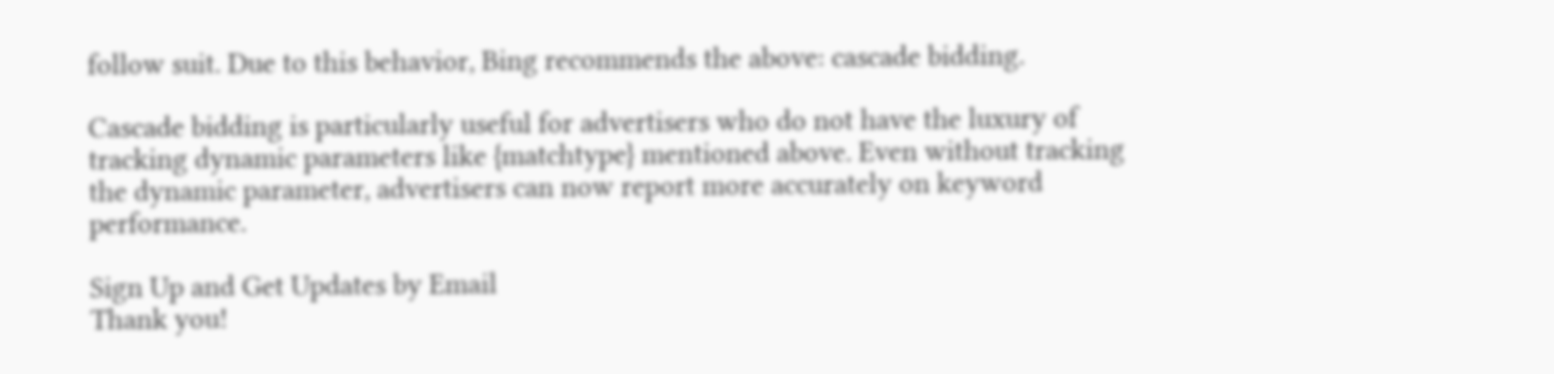follow suit. Due to this behavior, Bing recommends the above: cascade bidding.

Cascade bidding is particularly useful for advertisers who do not have the luxury of tracking dynamic parameters like {matchtype} mentioned above. Even without tracking the dynamic parameter, advertisers can now report more accurately on keyword performance.

Sign Up and Get Updates by Email
Thank you!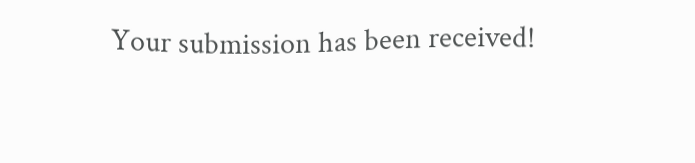Your submission has been received!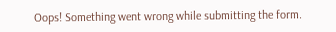Oops! Something went wrong while submitting the form.